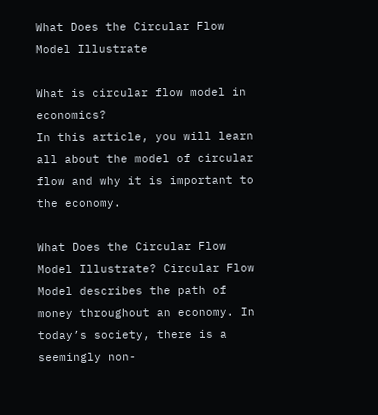What Does the Circular Flow Model Illustrate

What is circular flow model in economics?
In this article, you will learn all about the model of circular flow and why it is important to the economy.

What Does the Circular Flow Model Illustrate? Circular Flow Model describes the path of money throughout an economy. In today’s society, there is a seemingly non-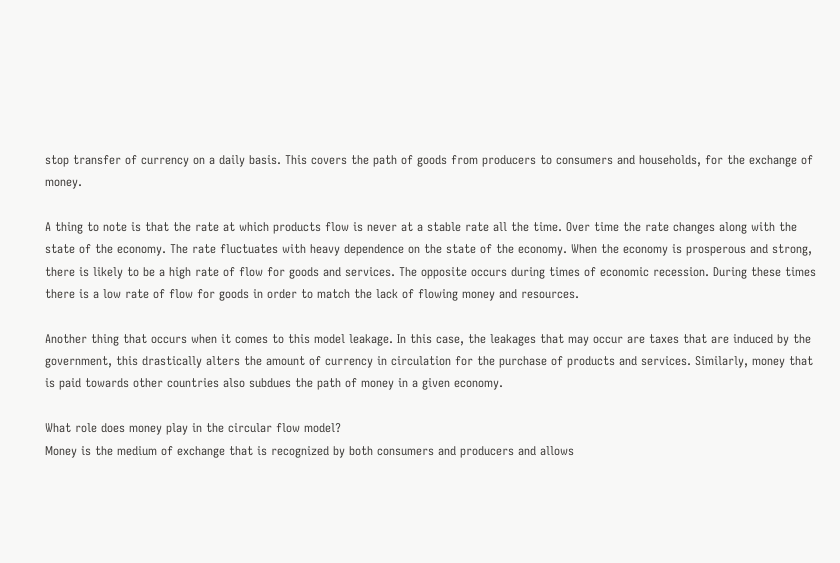stop transfer of currency on a daily basis. This covers the path of goods from producers to consumers and households, for the exchange of money.

A thing to note is that the rate at which products flow is never at a stable rate all the time. Over time the rate changes along with the state of the economy. The rate fluctuates with heavy dependence on the state of the economy. When the economy is prosperous and strong, there is likely to be a high rate of flow for goods and services. The opposite occurs during times of economic recession. During these times there is a low rate of flow for goods in order to match the lack of flowing money and resources.

Another thing that occurs when it comes to this model leakage. In this case, the leakages that may occur are taxes that are induced by the government, this drastically alters the amount of currency in circulation for the purchase of products and services. Similarly, money that is paid towards other countries also subdues the path of money in a given economy.

What role does money play in the circular flow model?
Money is the medium of exchange that is recognized by both consumers and producers and allows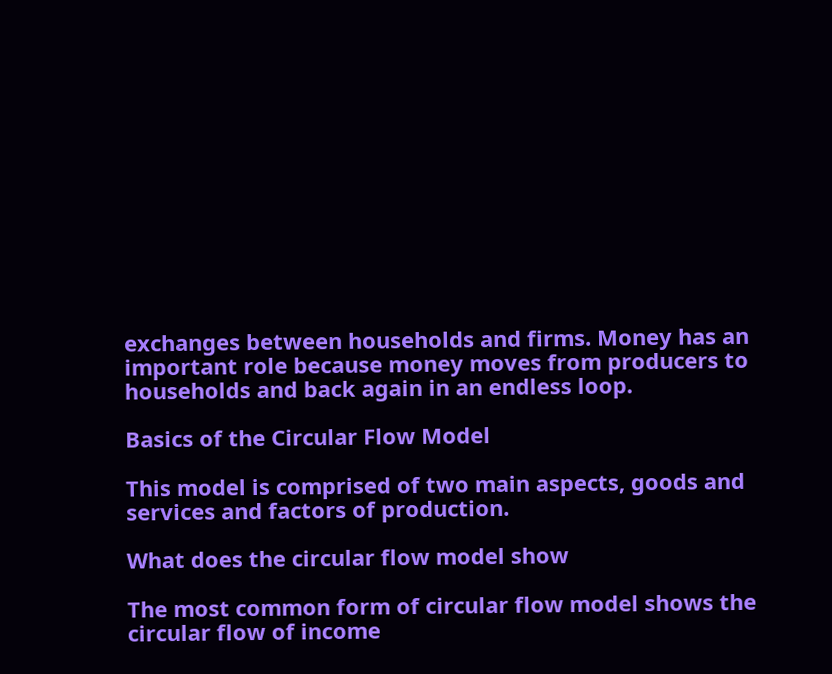exchanges between households and firms. Money has an important role because money moves from producers to households and back again in an endless loop.

Basics of the Circular Flow Model

This model is comprised of two main aspects, goods and services and factors of production.

What does the circular flow model show

The most common form of circular flow model shows the circular flow of income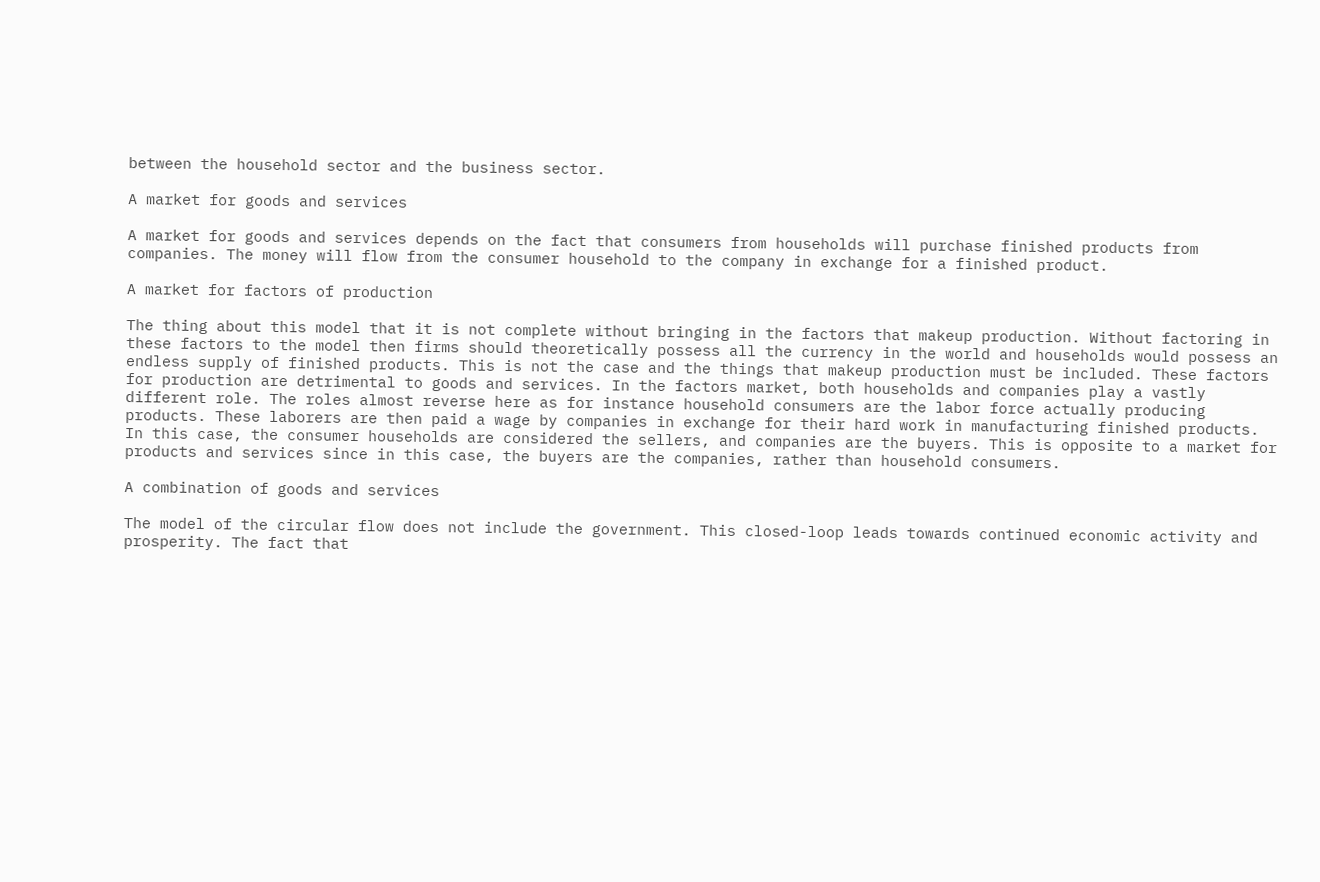between the household sector and the business sector.

A market for goods and services

A market for goods and services depends on the fact that consumers from households will purchase finished products from companies. The money will flow from the consumer household to the company in exchange for a finished product.

A market for factors of production

The thing about this model that it is not complete without bringing in the factors that makeup production. Without factoring in these factors to the model then firms should theoretically possess all the currency in the world and households would possess an endless supply of finished products. This is not the case and the things that makeup production must be included. These factors for production are detrimental to goods and services. In the factors market, both households and companies play a vastly different role. The roles almost reverse here as for instance household consumers are the labor force actually producing products. These laborers are then paid a wage by companies in exchange for their hard work in manufacturing finished products. In this case, the consumer households are considered the sellers, and companies are the buyers. This is opposite to a market for products and services since in this case, the buyers are the companies, rather than household consumers.

A combination of goods and services

The model of the circular flow does not include the government. This closed-loop leads towards continued economic activity and prosperity. The fact that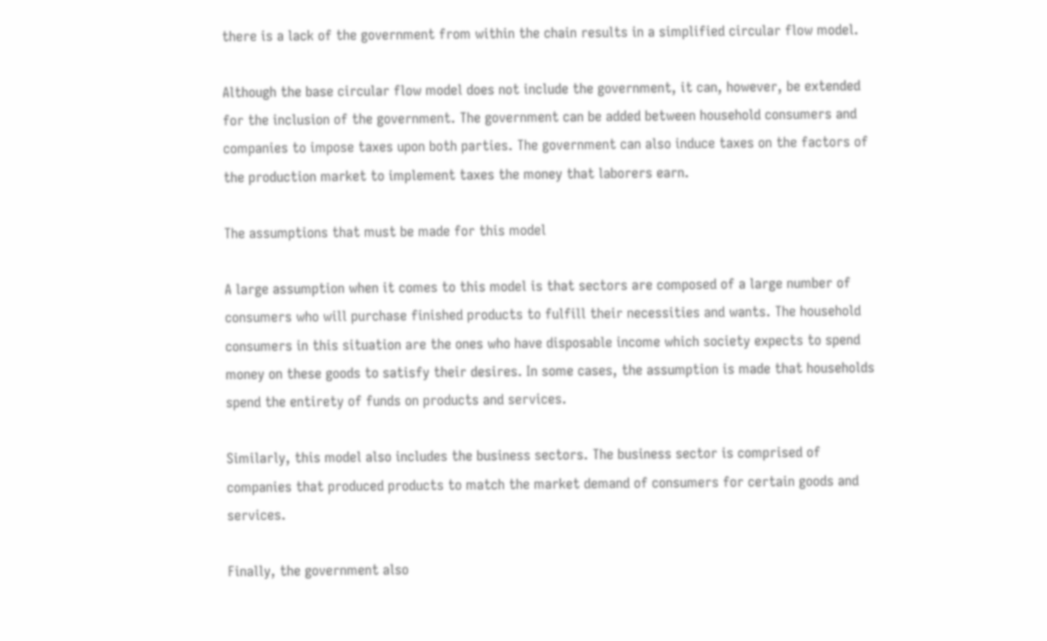there is a lack of the government from within the chain results in a simplified circular flow model.

Although the base circular flow model does not include the government, it can, however, be extended for the inclusion of the government. The government can be added between household consumers and companies to impose taxes upon both parties. The government can also induce taxes on the factors of the production market to implement taxes the money that laborers earn.

The assumptions that must be made for this model

A large assumption when it comes to this model is that sectors are composed of a large number of consumers who will purchase finished products to fulfill their necessities and wants. The household consumers in this situation are the ones who have disposable income which society expects to spend money on these goods to satisfy their desires. In some cases, the assumption is made that households spend the entirety of funds on products and services.

Similarly, this model also includes the business sectors. The business sector is comprised of companies that produced products to match the market demand of consumers for certain goods and services.

Finally, the government also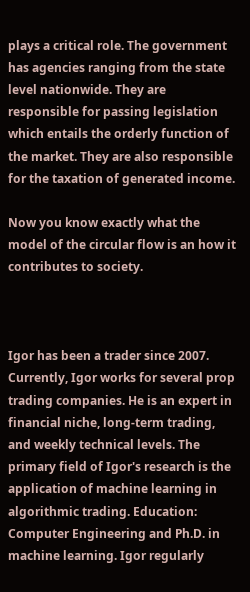plays a critical role. The government has agencies ranging from the state level nationwide. They are responsible for passing legislation which entails the orderly function of the market. They are also responsible for the taxation of generated income.

Now you know exactly what the model of the circular flow is an how it contributes to society.



Igor has been a trader since 2007. Currently, Igor works for several prop trading companies. He is an expert in financial niche, long-term trading, and weekly technical levels. The primary field of Igor's research is the application of machine learning in algorithmic trading. Education: Computer Engineering and Ph.D. in machine learning. Igor regularly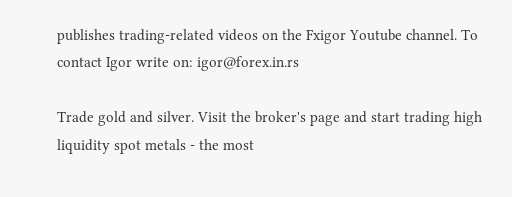publishes trading-related videos on the Fxigor Youtube channel. To contact Igor write on: igor@forex.in.rs

Trade gold and silver. Visit the broker's page and start trading high liquidity spot metals - the most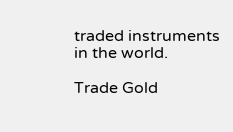traded instruments in the world.

Trade Gold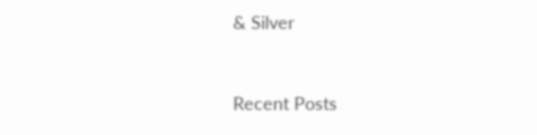& Silver


Recent Posts